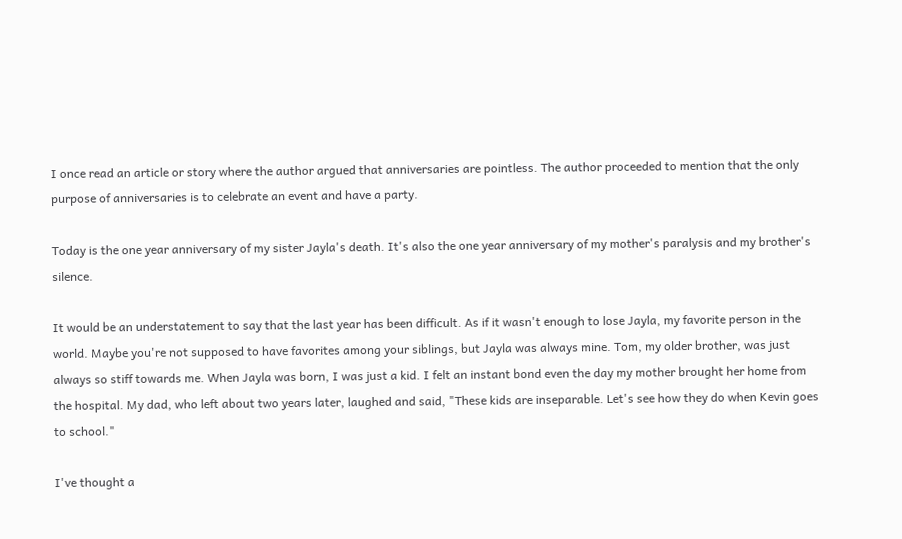I once read an article or story where the author argued that anniversaries are pointless. The author proceeded to mention that the only purpose of anniversaries is to celebrate an event and have a party.

Today is the one year anniversary of my sister Jayla's death. It's also the one year anniversary of my mother's paralysis and my brother's silence.

It would be an understatement to say that the last year has been difficult. As if it wasn't enough to lose Jayla, my favorite person in the world. Maybe you're not supposed to have favorites among your siblings, but Jayla was always mine. Tom, my older brother, was just always so stiff towards me. When Jayla was born, I was just a kid. I felt an instant bond even the day my mother brought her home from the hospital. My dad, who left about two years later, laughed and said, "These kids are inseparable. Let's see how they do when Kevin goes to school."

I've thought a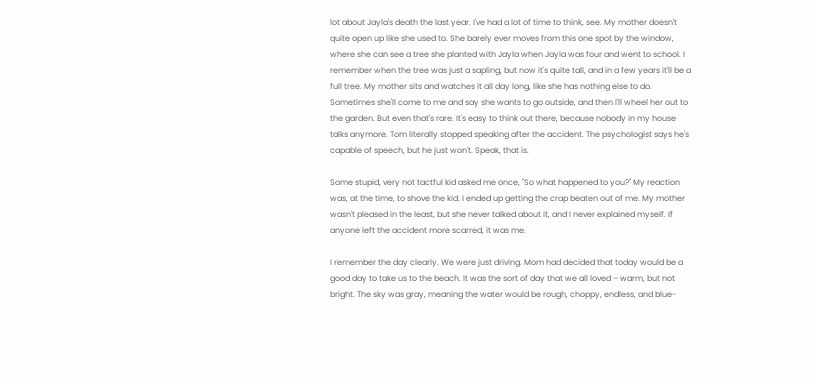lot about Jayla's death the last year. I've had a lot of time to think, see. My mother doesn't quite open up like she used to. She barely ever moves from this one spot by the window, where she can see a tree she planted with Jayla when Jayla was four and went to school. I remember when the tree was just a sapling, but now it's quite tall, and in a few years it'll be a full tree. My mother sits and watches it all day long, like she has nothing else to do. Sometimes she'll come to me and say she wants to go outside, and then I'll wheel her out to the garden. But even that's rare. It's easy to think out there, because nobody in my house talks anymore. Tom literally stopped speaking after the accident. The psychologist says he's capable of speech, but he just won't. Speak, that is.

Some stupid, very not tactful kid asked me once, "So what happened to you?" My reaction was, at the time, to shove the kid. I ended up getting the crap beaten out of me. My mother wasn't pleased in the least, but she never talked about it, and I never explained myself. If anyone left the accident more scarred, it was me.

I remember the day clearly. We were just driving. Mom had decided that today would be a good day to take us to the beach. It was the sort of day that we all loved – warm, but not bright. The sky was gray, meaning the water would be rough, choppy, endless, and blue-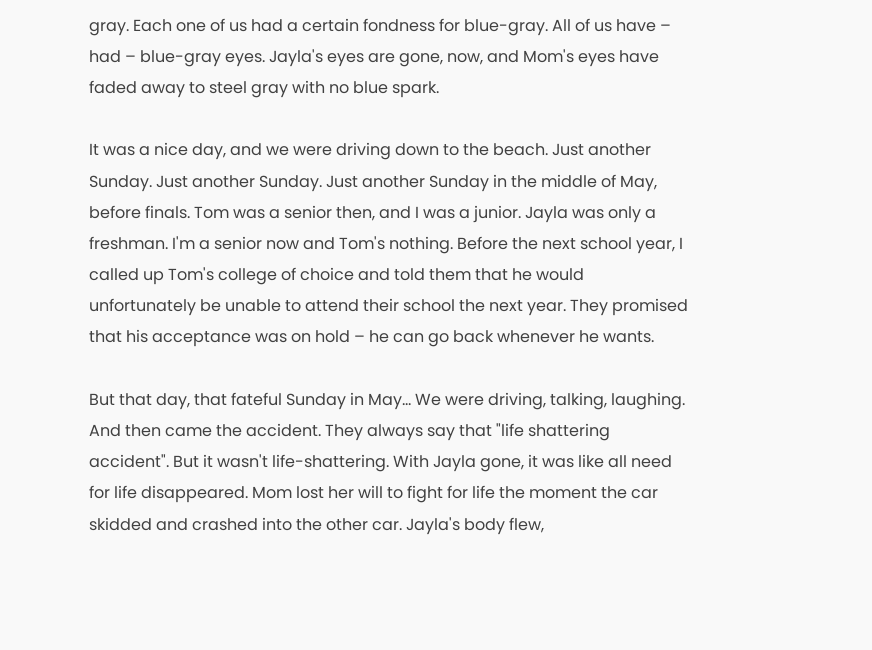gray. Each one of us had a certain fondness for blue-gray. All of us have – had – blue-gray eyes. Jayla's eyes are gone, now, and Mom's eyes have faded away to steel gray with no blue spark.

It was a nice day, and we were driving down to the beach. Just another Sunday. Just another Sunday. Just another Sunday in the middle of May, before finals. Tom was a senior then, and I was a junior. Jayla was only a freshman. I'm a senior now and Tom's nothing. Before the next school year, I called up Tom's college of choice and told them that he would unfortunately be unable to attend their school the next year. They promised that his acceptance was on hold – he can go back whenever he wants.

But that day, that fateful Sunday in May… We were driving, talking, laughing. And then came the accident. They always say that "life shattering accident". But it wasn't life-shattering. With Jayla gone, it was like all need for life disappeared. Mom lost her will to fight for life the moment the car skidded and crashed into the other car. Jayla's body flew,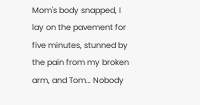Mom's body snapped, I lay on the pavement for five minutes, stunned by the pain from my broken arm, and Tom… Nobody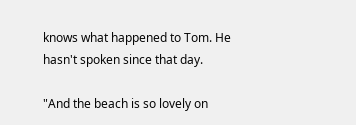knows what happened to Tom. He hasn't spoken since that day.

"And the beach is so lovely on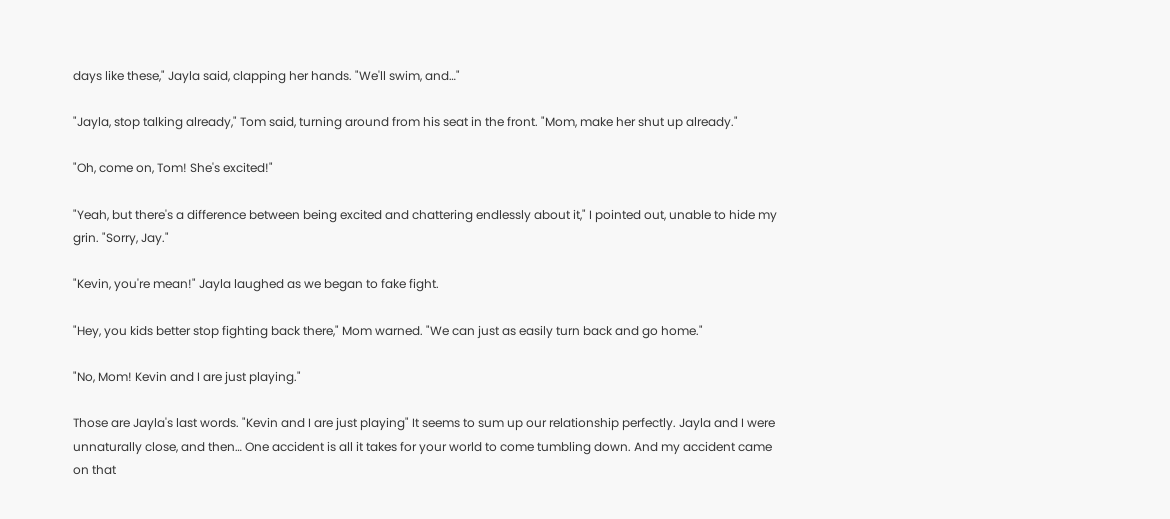days like these," Jayla said, clapping her hands. "We'll swim, and…"

"Jayla, stop talking already," Tom said, turning around from his seat in the front. "Mom, make her shut up already."

"Oh, come on, Tom! She's excited!"

"Yeah, but there's a difference between being excited and chattering endlessly about it," I pointed out, unable to hide my grin. "Sorry, Jay."

"Kevin, you're mean!" Jayla laughed as we began to fake fight.

"Hey, you kids better stop fighting back there," Mom warned. "We can just as easily turn back and go home."

"No, Mom! Kevin and I are just playing."

Those are Jayla's last words. "Kevin and I are just playing" It seems to sum up our relationship perfectly. Jayla and I were unnaturally close, and then… One accident is all it takes for your world to come tumbling down. And my accident came on that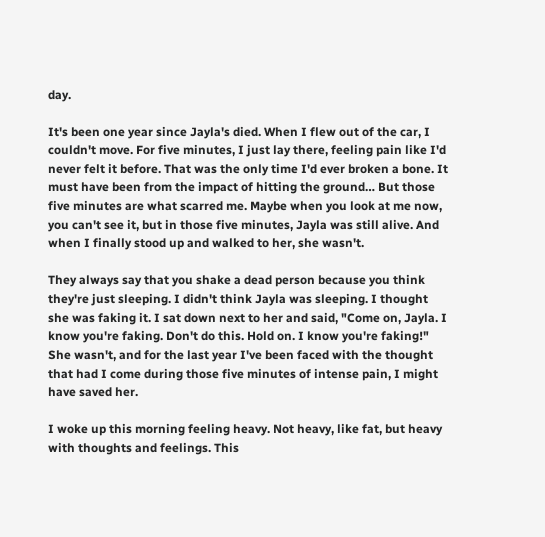day.

It's been one year since Jayla's died. When I flew out of the car, I couldn't move. For five minutes, I just lay there, feeling pain like I'd never felt it before. That was the only time I'd ever broken a bone. It must have been from the impact of hitting the ground… But those five minutes are what scarred me. Maybe when you look at me now, you can't see it, but in those five minutes, Jayla was still alive. And when I finally stood up and walked to her, she wasn't.

They always say that you shake a dead person because you think they're just sleeping. I didn't think Jayla was sleeping. I thought she was faking it. I sat down next to her and said, "Come on, Jayla. I know you're faking. Don't do this. Hold on. I know you're faking!" She wasn't, and for the last year I've been faced with the thought that had I come during those five minutes of intense pain, I might have saved her.

I woke up this morning feeling heavy. Not heavy, like fat, but heavy with thoughts and feelings. This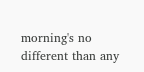morning's no different than any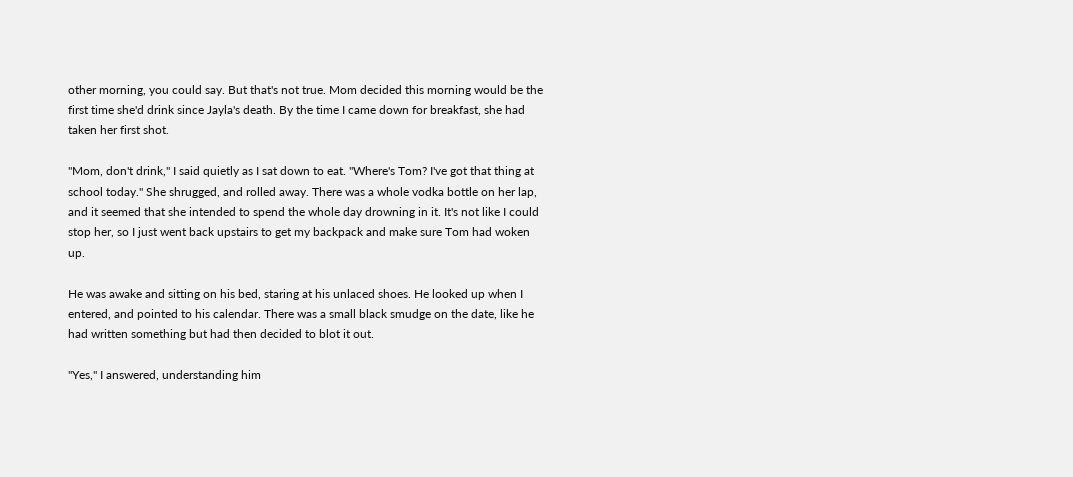other morning, you could say. But that's not true. Mom decided this morning would be the first time she'd drink since Jayla's death. By the time I came down for breakfast, she had taken her first shot.

"Mom, don't drink," I said quietly as I sat down to eat. "Where's Tom? I've got that thing at school today." She shrugged, and rolled away. There was a whole vodka bottle on her lap, and it seemed that she intended to spend the whole day drowning in it. It's not like I could stop her, so I just went back upstairs to get my backpack and make sure Tom had woken up.

He was awake and sitting on his bed, staring at his unlaced shoes. He looked up when I entered, and pointed to his calendar. There was a small black smudge on the date, like he had written something but had then decided to blot it out.

"Yes," I answered, understanding him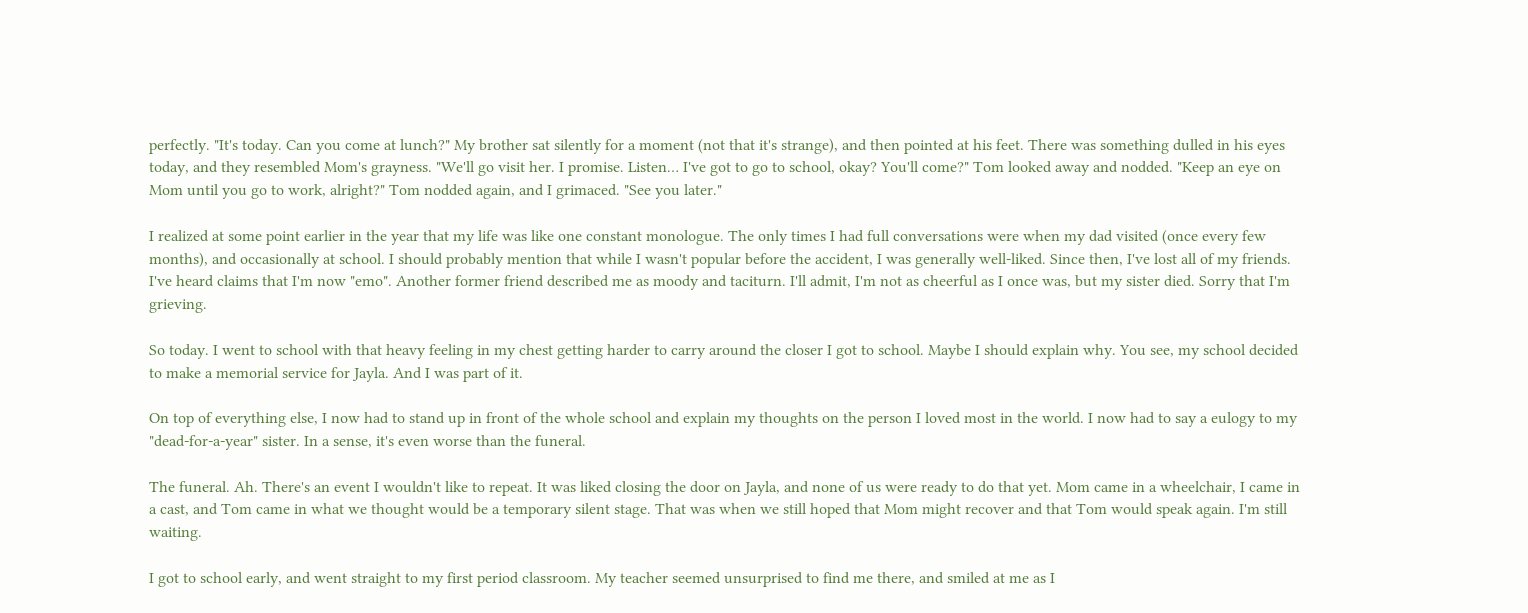perfectly. "It's today. Can you come at lunch?" My brother sat silently for a moment (not that it's strange), and then pointed at his feet. There was something dulled in his eyes today, and they resembled Mom's grayness. "We'll go visit her. I promise. Listen… I've got to go to school, okay? You'll come?" Tom looked away and nodded. "Keep an eye on Mom until you go to work, alright?" Tom nodded again, and I grimaced. "See you later."

I realized at some point earlier in the year that my life was like one constant monologue. The only times I had full conversations were when my dad visited (once every few months), and occasionally at school. I should probably mention that while I wasn't popular before the accident, I was generally well-liked. Since then, I've lost all of my friends. I've heard claims that I'm now "emo". Another former friend described me as moody and taciturn. I'll admit, I'm not as cheerful as I once was, but my sister died. Sorry that I'm grieving.

So today. I went to school with that heavy feeling in my chest getting harder to carry around the closer I got to school. Maybe I should explain why. You see, my school decided to make a memorial service for Jayla. And I was part of it.

On top of everything else, I now had to stand up in front of the whole school and explain my thoughts on the person I loved most in the world. I now had to say a eulogy to my "dead-for-a-year" sister. In a sense, it's even worse than the funeral.

The funeral. Ah. There's an event I wouldn't like to repeat. It was liked closing the door on Jayla, and none of us were ready to do that yet. Mom came in a wheelchair, I came in a cast, and Tom came in what we thought would be a temporary silent stage. That was when we still hoped that Mom might recover and that Tom would speak again. I'm still waiting.

I got to school early, and went straight to my first period classroom. My teacher seemed unsurprised to find me there, and smiled at me as I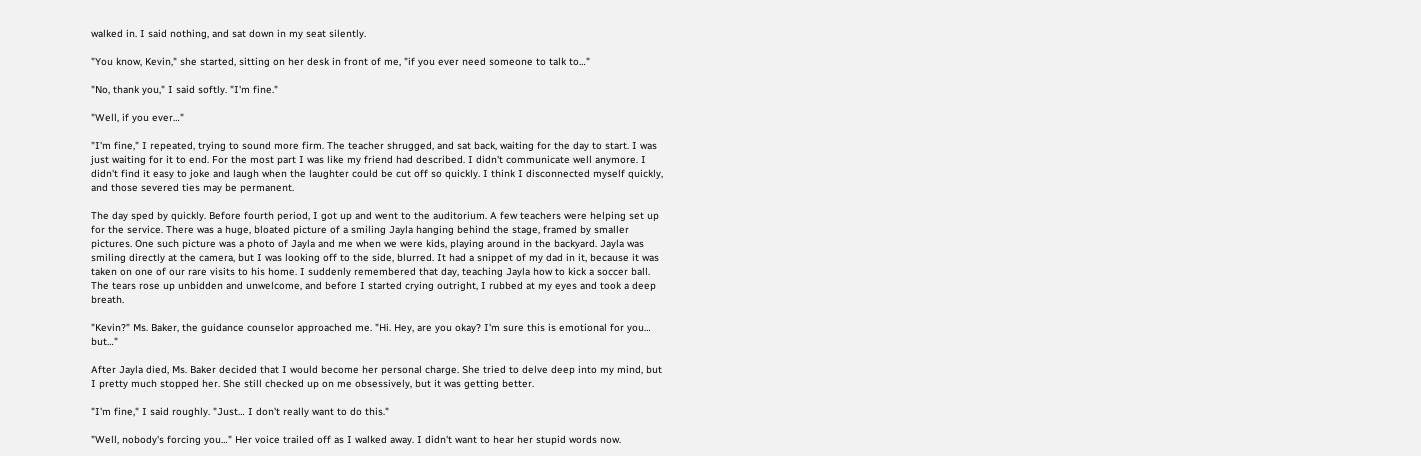walked in. I said nothing, and sat down in my seat silently.

"You know, Kevin," she started, sitting on her desk in front of me, "if you ever need someone to talk to…"

"No, thank you," I said softly. "I'm fine."

"Well, if you ever…"

"I'm fine," I repeated, trying to sound more firm. The teacher shrugged, and sat back, waiting for the day to start. I was just waiting for it to end. For the most part I was like my friend had described. I didn't communicate well anymore. I didn't find it easy to joke and laugh when the laughter could be cut off so quickly. I think I disconnected myself quickly, and those severed ties may be permanent.

The day sped by quickly. Before fourth period, I got up and went to the auditorium. A few teachers were helping set up for the service. There was a huge, bloated picture of a smiling Jayla hanging behind the stage, framed by smaller pictures. One such picture was a photo of Jayla and me when we were kids, playing around in the backyard. Jayla was smiling directly at the camera, but I was looking off to the side, blurred. It had a snippet of my dad in it, because it was taken on one of our rare visits to his home. I suddenly remembered that day, teaching Jayla how to kick a soccer ball. The tears rose up unbidden and unwelcome, and before I started crying outright, I rubbed at my eyes and took a deep breath.

"Kevin?" Ms. Baker, the guidance counselor approached me. "Hi. Hey, are you okay? I'm sure this is emotional for you… but…"

After Jayla died, Ms. Baker decided that I would become her personal charge. She tried to delve deep into my mind, but I pretty much stopped her. She still checked up on me obsessively, but it was getting better.

"I'm fine," I said roughly. "Just… I don't really want to do this."

"Well, nobody's forcing you…" Her voice trailed off as I walked away. I didn't want to hear her stupid words now.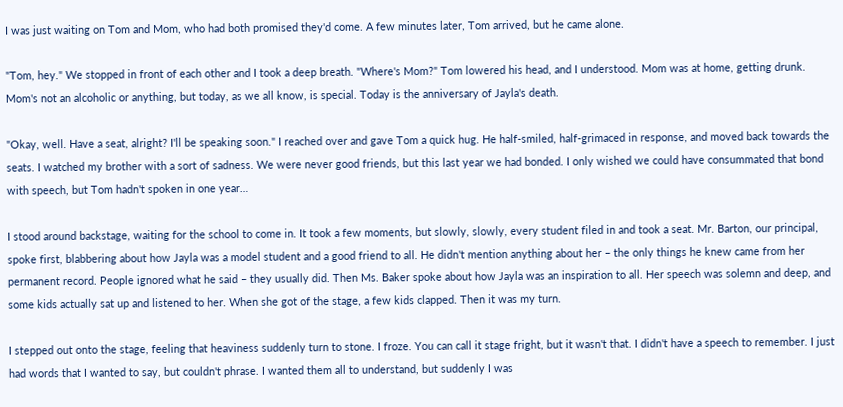I was just waiting on Tom and Mom, who had both promised they'd come. A few minutes later, Tom arrived, but he came alone.

"Tom, hey." We stopped in front of each other and I took a deep breath. "Where's Mom?" Tom lowered his head, and I understood. Mom was at home, getting drunk. Mom's not an alcoholic or anything, but today, as we all know, is special. Today is the anniversary of Jayla's death.

"Okay, well. Have a seat, alright? I'll be speaking soon." I reached over and gave Tom a quick hug. He half-smiled, half-grimaced in response, and moved back towards the seats. I watched my brother with a sort of sadness. We were never good friends, but this last year we had bonded. I only wished we could have consummated that bond with speech, but Tom hadn't spoken in one year…

I stood around backstage, waiting for the school to come in. It took a few moments, but slowly, slowly, every student filed in and took a seat. Mr. Barton, our principal, spoke first, blabbering about how Jayla was a model student and a good friend to all. He didn't mention anything about her – the only things he knew came from her permanent record. People ignored what he said – they usually did. Then Ms. Baker spoke about how Jayla was an inspiration to all. Her speech was solemn and deep, and some kids actually sat up and listened to her. When she got of the stage, a few kids clapped. Then it was my turn.

I stepped out onto the stage, feeling that heaviness suddenly turn to stone. I froze. You can call it stage fright, but it wasn't that. I didn't have a speech to remember. I just had words that I wanted to say, but couldn't phrase. I wanted them all to understand, but suddenly I was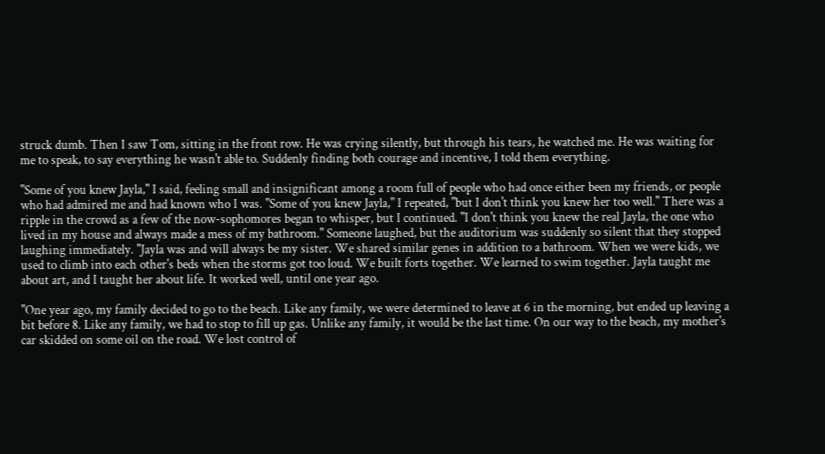struck dumb. Then I saw Tom, sitting in the front row. He was crying silently, but through his tears, he watched me. He was waiting for me to speak, to say everything he wasn't able to. Suddenly finding both courage and incentive, I told them everything.

"Some of you knew Jayla," I said, feeling small and insignificant among a room full of people who had once either been my friends, or people who had admired me and had known who I was. "Some of you knew Jayla," I repeated, "but I don't think you knew her too well." There was a ripple in the crowd as a few of the now-sophomores began to whisper, but I continued. "I don't think you knew the real Jayla, the one who lived in my house and always made a mess of my bathroom." Someone laughed, but the auditorium was suddenly so silent that they stopped laughing immediately. "Jayla was and will always be my sister. We shared similar genes in addition to a bathroom. When we were kids, we used to climb into each other's beds when the storms got too loud. We built forts together. We learned to swim together. Jayla taught me about art, and I taught her about life. It worked well, until one year ago.

"One year ago, my family decided to go to the beach. Like any family, we were determined to leave at 6 in the morning, but ended up leaving a bit before 8. Like any family, we had to stop to fill up gas. Unlike any family, it would be the last time. On our way to the beach, my mother's car skidded on some oil on the road. We lost control of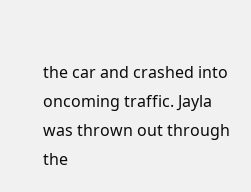the car and crashed into oncoming traffic. Jayla was thrown out through the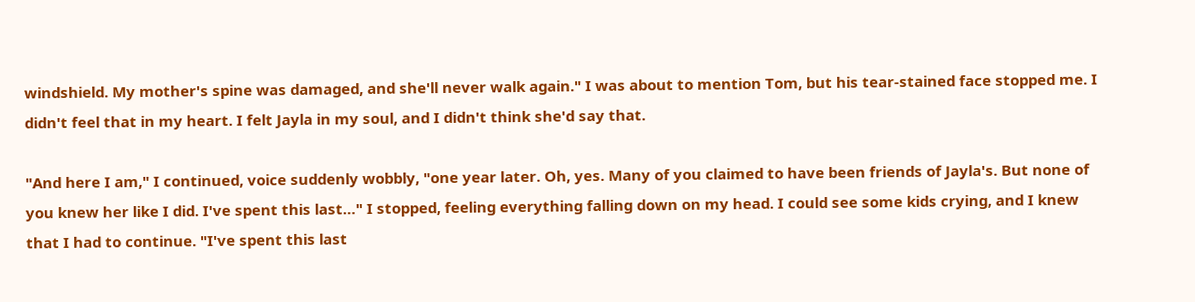windshield. My mother's spine was damaged, and she'll never walk again." I was about to mention Tom, but his tear-stained face stopped me. I didn't feel that in my heart. I felt Jayla in my soul, and I didn't think she'd say that.

"And here I am," I continued, voice suddenly wobbly, "one year later. Oh, yes. Many of you claimed to have been friends of Jayla's. But none of you knew her like I did. I've spent this last…" I stopped, feeling everything falling down on my head. I could see some kids crying, and I knew that I had to continue. "I've spent this last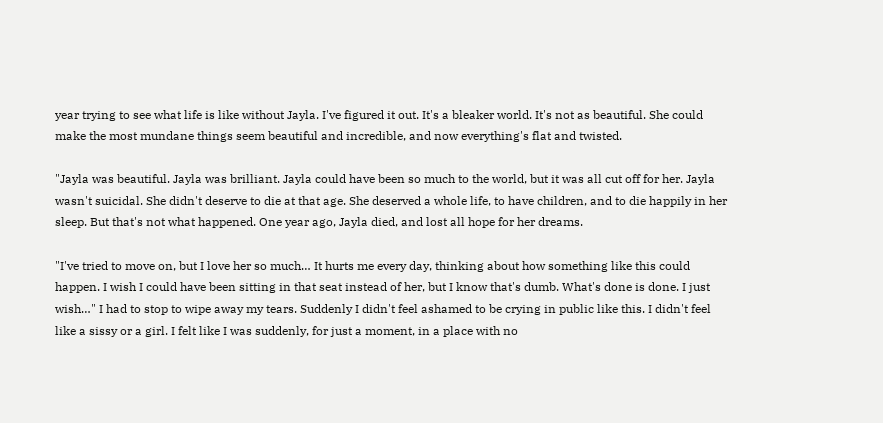year trying to see what life is like without Jayla. I've figured it out. It's a bleaker world. It's not as beautiful. She could make the most mundane things seem beautiful and incredible, and now everything's flat and twisted.

"Jayla was beautiful. Jayla was brilliant. Jayla could have been so much to the world, but it was all cut off for her. Jayla wasn't suicidal. She didn't deserve to die at that age. She deserved a whole life, to have children, and to die happily in her sleep. But that's not what happened. One year ago, Jayla died, and lost all hope for her dreams.

"I've tried to move on, but I love her so much… It hurts me every day, thinking about how something like this could happen. I wish I could have been sitting in that seat instead of her, but I know that's dumb. What's done is done. I just wish…" I had to stop to wipe away my tears. Suddenly I didn't feel ashamed to be crying in public like this. I didn't feel like a sissy or a girl. I felt like I was suddenly, for just a moment, in a place with no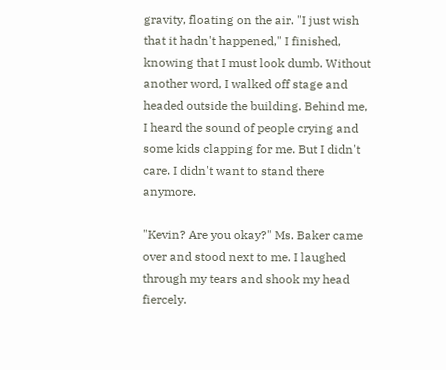gravity, floating on the air. "I just wish that it hadn't happened," I finished, knowing that I must look dumb. Without another word, I walked off stage and headed outside the building. Behind me, I heard the sound of people crying and some kids clapping for me. But I didn't care. I didn't want to stand there anymore.

"Kevin? Are you okay?" Ms. Baker came over and stood next to me. I laughed through my tears and shook my head fiercely.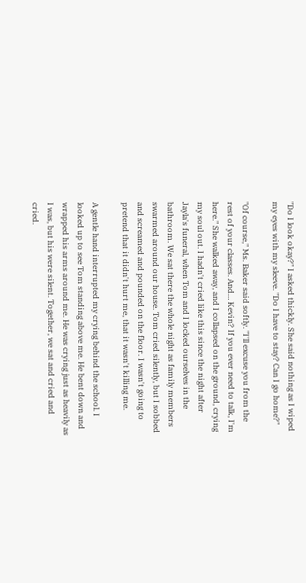"Do I look okay?" I asked thickly. She said nothing as I wiped my eyes with my sleeve. "Do I have to stay? Can I go home?"

"Of course," Ms. Baker said softly. "I'll excuse you from the rest of your classes. And… Kevin? If you ever need to talk, I'm here." She walked away, and I collapsed on the ground, crying my soul out. I hadn't cried like this since the night after Jayla's funeral, when Tom and I locked ourselves in the bathroom. We sat there the whole night as family members swarmed around our house. Tom cried silently, but I sobbed and screamed and pounded on the floor. I wasn't going to pretend that it didn't hurt me, that it wasn't killing me.

A gentle hand interrupted my crying behind the school. I looked up to see Tom standing above me. He bent down and wrapped his arms around me. He was crying just as heavily as I was, but his were silent. Together, we sat and cried and cried.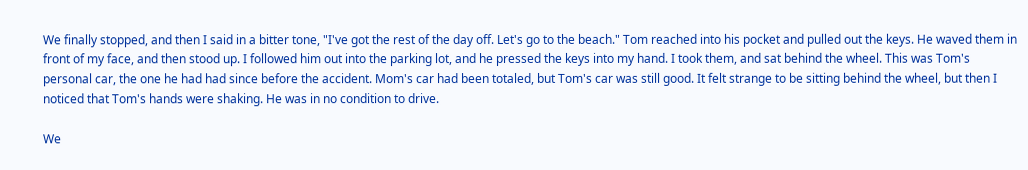We finally stopped, and then I said in a bitter tone, "I've got the rest of the day off. Let's go to the beach." Tom reached into his pocket and pulled out the keys. He waved them in front of my face, and then stood up. I followed him out into the parking lot, and he pressed the keys into my hand. I took them, and sat behind the wheel. This was Tom's personal car, the one he had had since before the accident. Mom's car had been totaled, but Tom's car was still good. It felt strange to be sitting behind the wheel, but then I noticed that Tom's hands were shaking. He was in no condition to drive.

We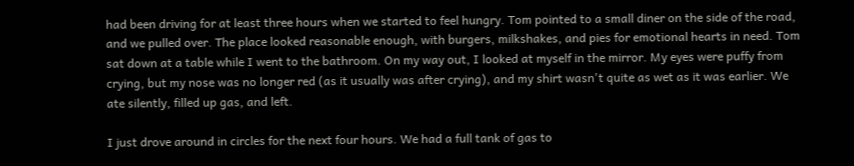had been driving for at least three hours when we started to feel hungry. Tom pointed to a small diner on the side of the road, and we pulled over. The place looked reasonable enough, with burgers, milkshakes, and pies for emotional hearts in need. Tom sat down at a table while I went to the bathroom. On my way out, I looked at myself in the mirror. My eyes were puffy from crying, but my nose was no longer red (as it usually was after crying), and my shirt wasn't quite as wet as it was earlier. We ate silently, filled up gas, and left.

I just drove around in circles for the next four hours. We had a full tank of gas to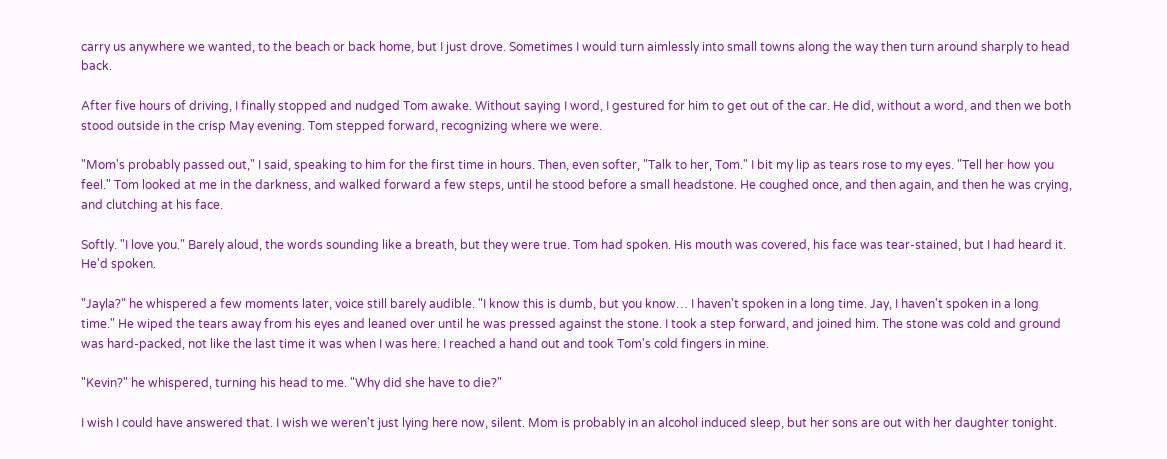carry us anywhere we wanted, to the beach or back home, but I just drove. Sometimes I would turn aimlessly into small towns along the way then turn around sharply to head back.

After five hours of driving, I finally stopped and nudged Tom awake. Without saying I word, I gestured for him to get out of the car. He did, without a word, and then we both stood outside in the crisp May evening. Tom stepped forward, recognizing where we were.

"Mom's probably passed out," I said, speaking to him for the first time in hours. Then, even softer, "Talk to her, Tom." I bit my lip as tears rose to my eyes. "Tell her how you feel." Tom looked at me in the darkness, and walked forward a few steps, until he stood before a small headstone. He coughed once, and then again, and then he was crying, and clutching at his face.

Softly. "I love you." Barely aloud, the words sounding like a breath, but they were true. Tom had spoken. His mouth was covered, his face was tear-stained, but I had heard it. He'd spoken.

"Jayla?" he whispered a few moments later, voice still barely audible. "I know this is dumb, but you know… I haven't spoken in a long time. Jay, I haven't spoken in a long time." He wiped the tears away from his eyes and leaned over until he was pressed against the stone. I took a step forward, and joined him. The stone was cold and ground was hard-packed, not like the last time it was when I was here. I reached a hand out and took Tom's cold fingers in mine.

"Kevin?" he whispered, turning his head to me. "Why did she have to die?"

I wish I could have answered that. I wish we weren't just lying here now, silent. Mom is probably in an alcohol induced sleep, but her sons are out with her daughter tonight.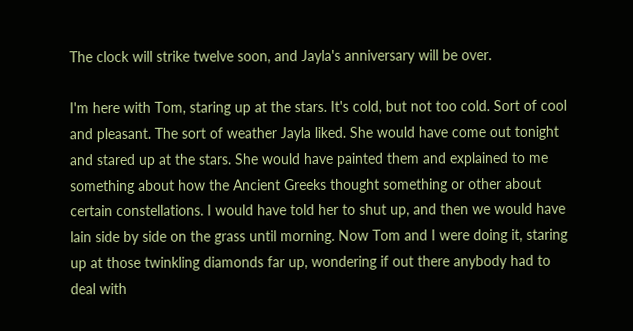The clock will strike twelve soon, and Jayla's anniversary will be over.

I'm here with Tom, staring up at the stars. It's cold, but not too cold. Sort of cool and pleasant. The sort of weather Jayla liked. She would have come out tonight and stared up at the stars. She would have painted them and explained to me something about how the Ancient Greeks thought something or other about certain constellations. I would have told her to shut up, and then we would have lain side by side on the grass until morning. Now Tom and I were doing it, staring up at those twinkling diamonds far up, wondering if out there anybody had to deal with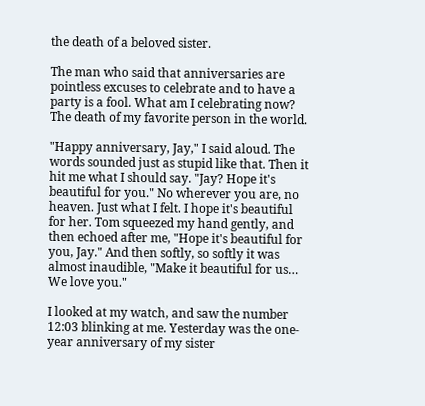the death of a beloved sister.

The man who said that anniversaries are pointless excuses to celebrate and to have a party is a fool. What am I celebrating now? The death of my favorite person in the world.

"Happy anniversary, Jay," I said aloud. The words sounded just as stupid like that. Then it hit me what I should say. "Jay? Hope it's beautiful for you." No wherever you are, no heaven. Just what I felt. I hope it's beautiful for her. Tom squeezed my hand gently, and then echoed after me, "Hope it's beautiful for you, Jay." And then softly, so softly it was almost inaudible, "Make it beautiful for us… We love you."

I looked at my watch, and saw the number 12:03 blinking at me. Yesterday was the one-year anniversary of my sister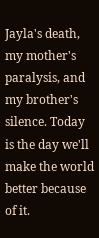Jayla's death, my mother's paralysis, and my brother's silence. Today is the day we'll make the world better because of it.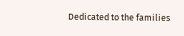Dedicated to the families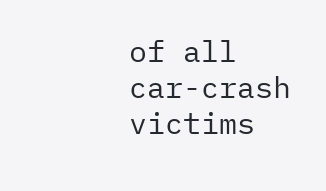of all car-crash victims